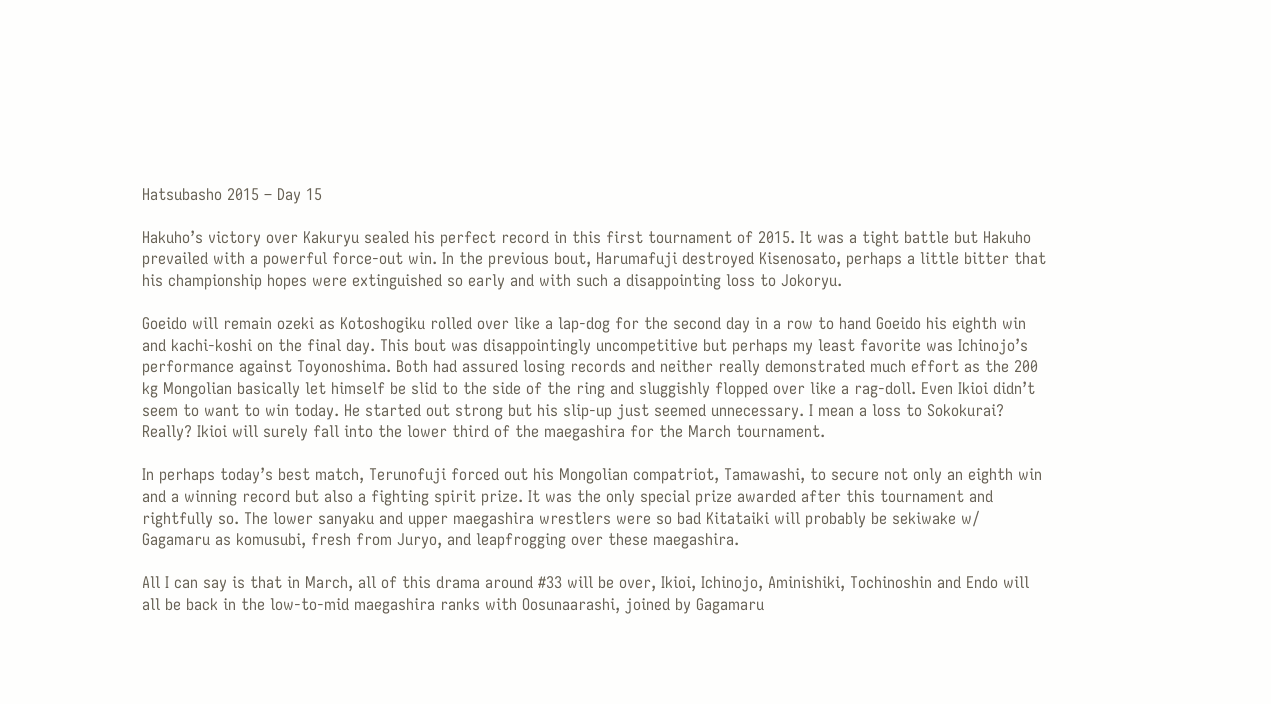Hatsubasho 2015 – Day 15

Hakuho’s victory over Kakuryu sealed his perfect record in this first tournament of 2015. It was a tight battle but Hakuho prevailed with a powerful force-out win. In the previous bout, Harumafuji destroyed Kisenosato, perhaps a little bitter that his championship hopes were extinguished so early and with such a disappointing loss to Jokoryu.

Goeido will remain ozeki as Kotoshogiku rolled over like a lap-dog for the second day in a row to hand Goeido his eighth win and kachi-koshi on the final day. This bout was disappointingly uncompetitive but perhaps my least favorite was Ichinojo’s performance against Toyonoshima. Both had assured losing records and neither really demonstrated much effort as the 200 kg Mongolian basically let himself be slid to the side of the ring and sluggishly flopped over like a rag-doll. Even Ikioi didn’t seem to want to win today. He started out strong but his slip-up just seemed unnecessary. I mean a loss to Sokokurai? Really? Ikioi will surely fall into the lower third of the maegashira for the March tournament.

In perhaps today’s best match, Terunofuji forced out his Mongolian compatriot, Tamawashi, to secure not only an eighth win and a winning record but also a fighting spirit prize. It was the only special prize awarded after this tournament and rightfully so. The lower sanyaku and upper maegashira wrestlers were so bad Kitataiki will probably be sekiwake w/ Gagamaru as komusubi, fresh from Juryo, and leapfrogging over these maegashira.

All I can say is that in March, all of this drama around #33 will be over, Ikioi, Ichinojo, Aminishiki, Tochinoshin and Endo will all be back in the low-to-mid maegashira ranks with Oosunaarashi, joined by Gagamaru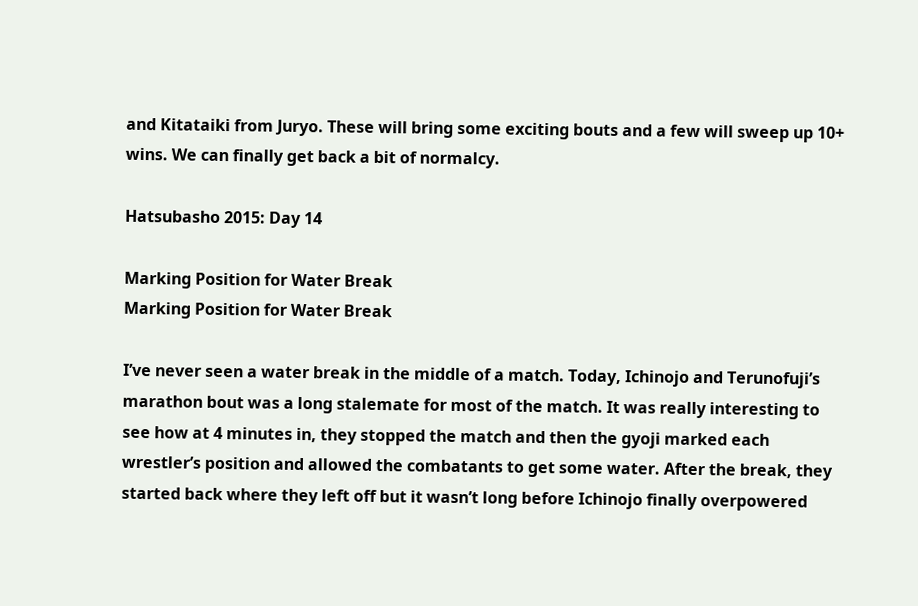and Kitataiki from Juryo. These will bring some exciting bouts and a few will sweep up 10+ wins. We can finally get back a bit of normalcy.

Hatsubasho 2015: Day 14

Marking Position for Water Break
Marking Position for Water Break

I’ve never seen a water break in the middle of a match. Today, Ichinojo and Terunofuji’s marathon bout was a long stalemate for most of the match. It was really interesting to see how at 4 minutes in, they stopped the match and then the gyoji marked each wrestler’s position and allowed the combatants to get some water. After the break, they started back where they left off but it wasn’t long before Ichinojo finally overpowered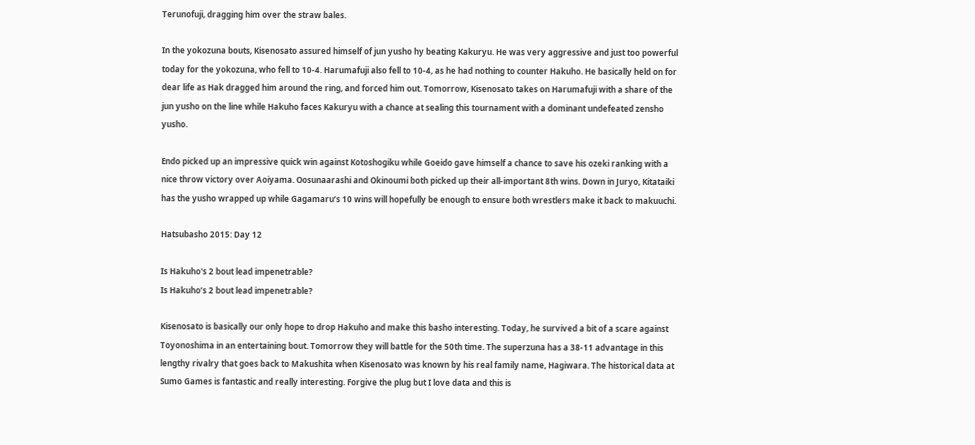Terunofuji, dragging him over the straw bales.

In the yokozuna bouts, Kisenosato assured himself of jun yusho hy beating Kakuryu. He was very aggressive and just too powerful today for the yokozuna, who fell to 10-4. Harumafuji also fell to 10-4, as he had nothing to counter Hakuho. He basically held on for dear life as Hak dragged him around the ring, and forced him out. Tomorrow, Kisenosato takes on Harumafuji with a share of the jun yusho on the line while Hakuho faces Kakuryu with a chance at sealing this tournament with a dominant undefeated zensho yusho.

Endo picked up an impressive quick win against Kotoshogiku while Goeido gave himself a chance to save his ozeki ranking with a nice throw victory over Aoiyama. Oosunaarashi and Okinoumi both picked up their all-important 8th wins. Down in Juryo, Kitataiki has the yusho wrapped up while Gagamaru’s 10 wins will hopefully be enough to ensure both wrestlers make it back to makuuchi.

Hatsubasho 2015: Day 12

Is Hakuho's 2 bout lead impenetrable?
Is Hakuho’s 2 bout lead impenetrable?

Kisenosato is basically our only hope to drop Hakuho and make this basho interesting. Today, he survived a bit of a scare against Toyonoshima in an entertaining bout. Tomorrow they will battle for the 50th time. The superzuna has a 38-11 advantage in this lengthy rivalry that goes back to Makushita when Kisenosato was known by his real family name, Hagiwara. The historical data at Sumo Games is fantastic and really interesting. Forgive the plug but I love data and this is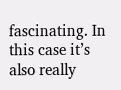fascinating. In this case it’s also really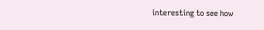interesting to see how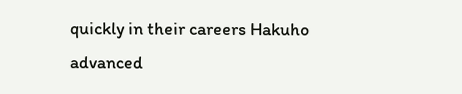quickly in their careers Hakuho advanced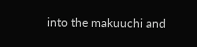into the makuuchi and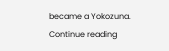became a Yokozuna.
Continue reading